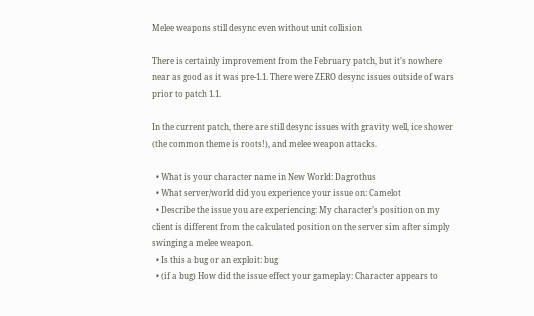Melee weapons still desync even without unit collision

There is certainly improvement from the February patch, but it’s nowhere near as good as it was pre-1.1. There were ZERO desync issues outside of wars prior to patch 1.1.

In the current patch, there are still desync issues with gravity well, ice shower (the common theme is roots!), and melee weapon attacks.

  • What is your character name in New World: Dagrothus
  • What server/world did you experience your issue on: Camelot
  • Describe the issue you are experiencing: My character’s position on my client is different from the calculated position on the server sim after simply swinging a melee weapon.
  • Is this a bug or an exploit: bug
  • (if a bug) How did the issue effect your gameplay: Character appears to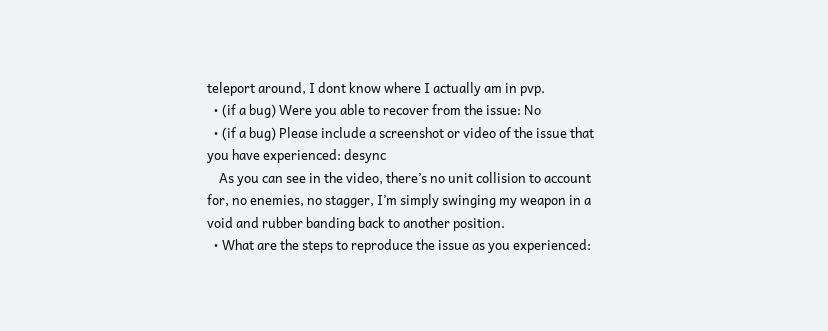teleport around, I dont know where I actually am in pvp.
  • (if a bug) Were you able to recover from the issue: No
  • (if a bug) Please include a screenshot or video of the issue that you have experienced: desync
    As you can see in the video, there’s no unit collision to account for, no enemies, no stagger, I’m simply swinging my weapon in a void and rubber banding back to another position.
  • What are the steps to reproduce the issue as you experienced: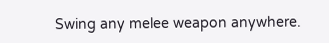Swing any melee weapon anywhere.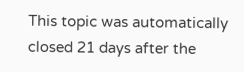This topic was automatically closed 21 days after the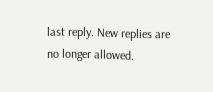last reply. New replies are no longer allowed.